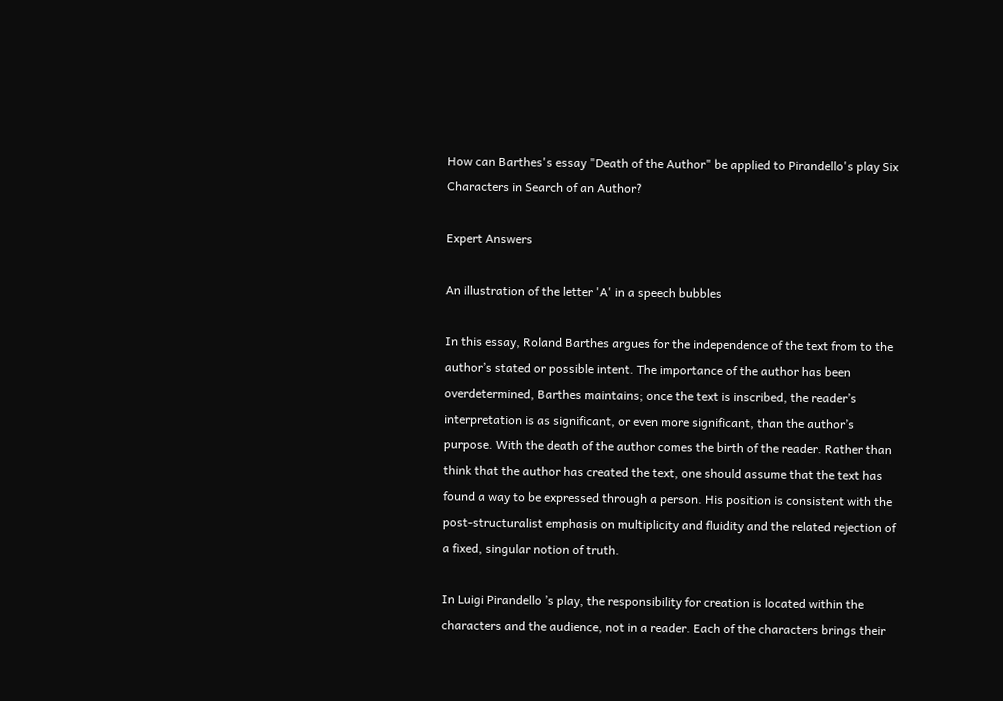How can Barthes's essay "Death of the Author" be applied to Pirandello's play Six Characters in Search of an Author?

Expert Answers

An illustration of the letter 'A' in a speech bubbles

In this essay, Roland Barthes argues for the independence of the text from to the author’s stated or possible intent. The importance of the author has been overdetermined, Barthes maintains; once the text is inscribed, the reader’s interpretation is as significant, or even more significant, than the author’s purpose. With the death of the author comes the birth of the reader. Rather than think that the author has created the text, one should assume that the text has found a way to be expressed through a person. His position is consistent with the post-structuralist emphasis on multiplicity and fluidity and the related rejection of a fixed, singular notion of truth.

In Luigi Pirandello ’s play, the responsibility for creation is located within the characters and the audience, not in a reader. Each of the characters brings their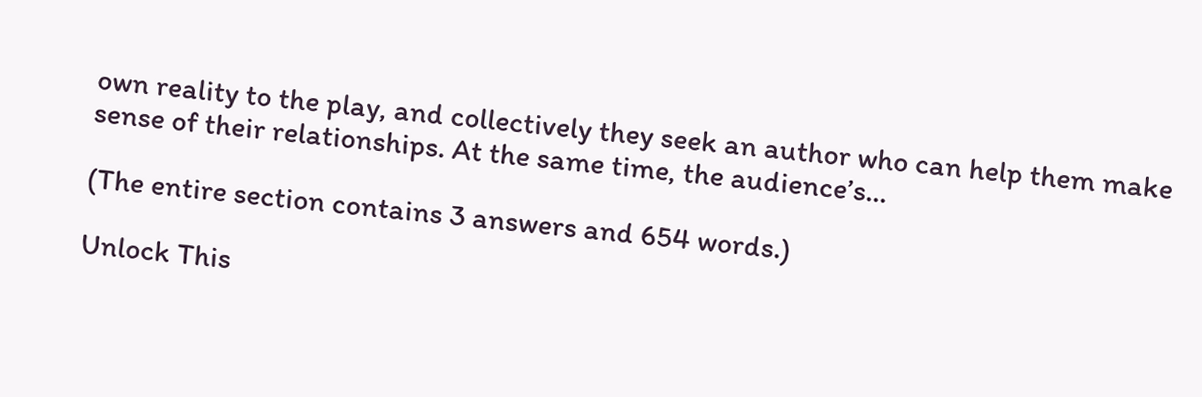own reality to the play, and collectively they seek an author who can help them make sense of their relationships. At the same time, the audience’s...

(The entire section contains 3 answers and 654 words.)

Unlock This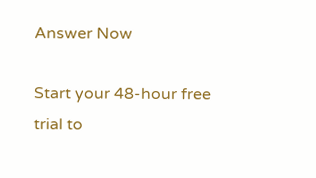Answer Now

Start your 48-hour free trial to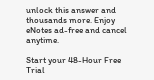unlock this answer and thousands more. Enjoy eNotes ad-free and cancel anytime.

Start your 48-Hour Free Trial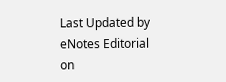Last Updated by eNotes Editorial on